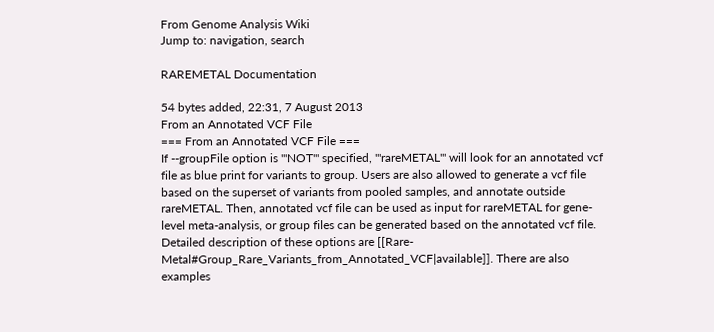From Genome Analysis Wiki
Jump to: navigation, search

RAREMETAL Documentation

54 bytes added, 22:31, 7 August 2013
From an Annotated VCF File
=== From an Annotated VCF File ===
If --groupFile option is '''NOT''' specified, '''rareMETAL''' will look for an annotated vcf file as blue print for variants to group. Users are also allowed to generate a vcf file based on the superset of variants from pooled samples, and annotate outside rareMETAL. Then, annotated vcf file can be used as input for rareMETAL for gene-level meta-analysis, or group files can be generated based on the annotated vcf file. Detailed description of these options are [[Rare-Metal#Group_Rare_Variants_from_Annotated_VCF|available]]. There are also examples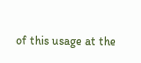of this usage at the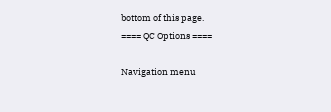bottom of this page.
==== QC Options ====

Navigation menu